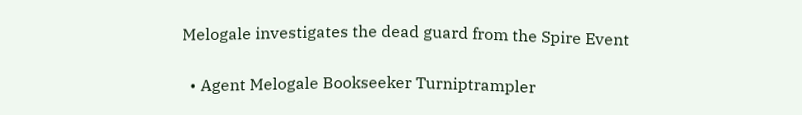Melogale investigates the dead guard from the Spire Event

  • Agent Melogale Bookseeker Turniptrampler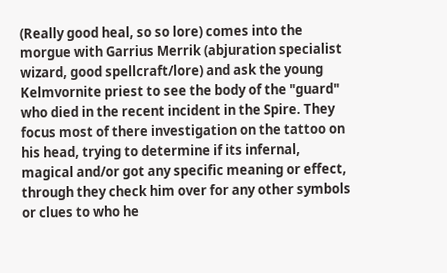(Really good heal, so so lore) comes into the morgue with Garrius Merrik (abjuration specialist wizard, good spellcraft/lore) and ask the young Kelmvornite priest to see the body of the "guard" who died in the recent incident in the Spire. They focus most of there investigation on the tattoo on his head, trying to determine if its infernal, magical and/or got any specific meaning or effect, through they check him over for any other symbols or clues to who he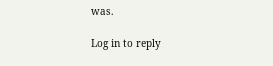was.

Log in to reply